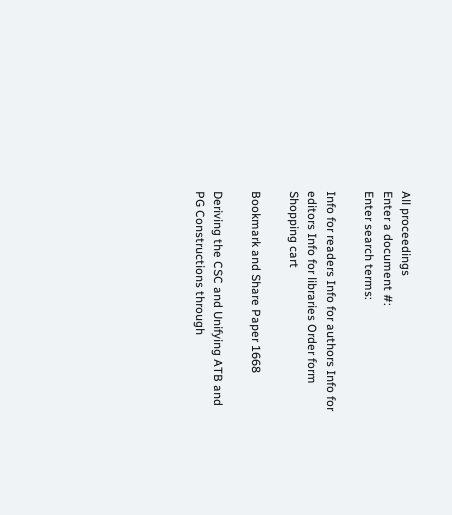All proceedings
Enter a document #:
Enter search terms:

Info for readers Info for authors Info for editors Info for libraries Order form Shopping cart

Bookmark and Share Paper 1668

Deriving the CSC and Unifying ATB and PG Constructions through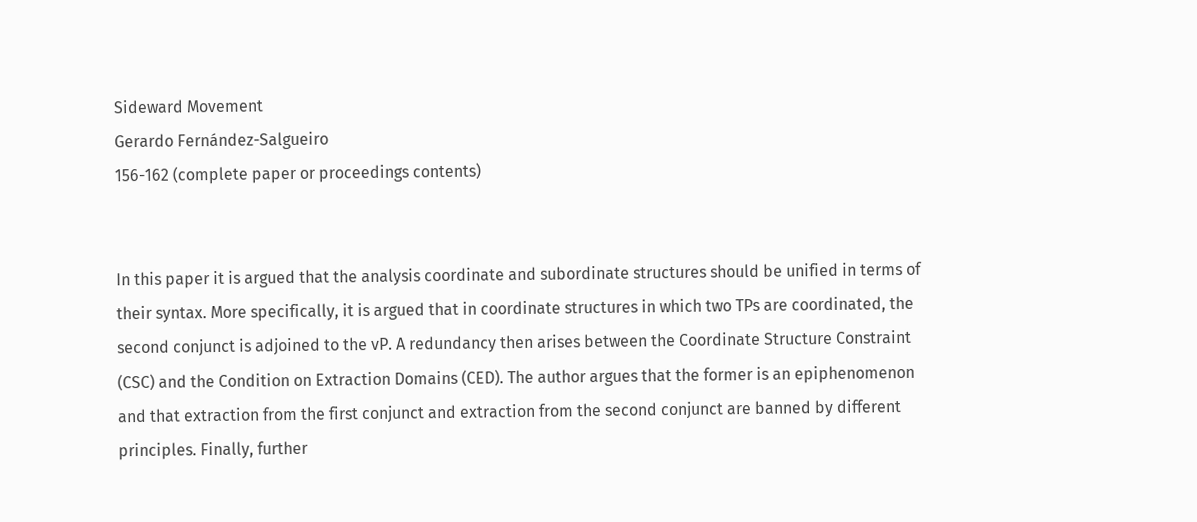Sideward Movement
Gerardo Fernández-Salgueiro
156-162 (complete paper or proceedings contents)


In this paper it is argued that the analysis coordinate and subordinate structures should be unified in terms of their syntax. More specifically, it is argued that in coordinate structures in which two TPs are coordinated, the second conjunct is adjoined to the vP. A redundancy then arises between the Coordinate Structure Constraint (CSC) and the Condition on Extraction Domains (CED). The author argues that the former is an epiphenomenon and that extraction from the first conjunct and extraction from the second conjunct are banned by different principles. Finally, further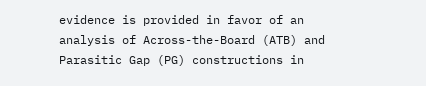evidence is provided in favor of an analysis of Across-the-Board (ATB) and Parasitic Gap (PG) constructions in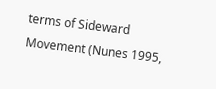terms of Sideward Movement (Nunes 1995,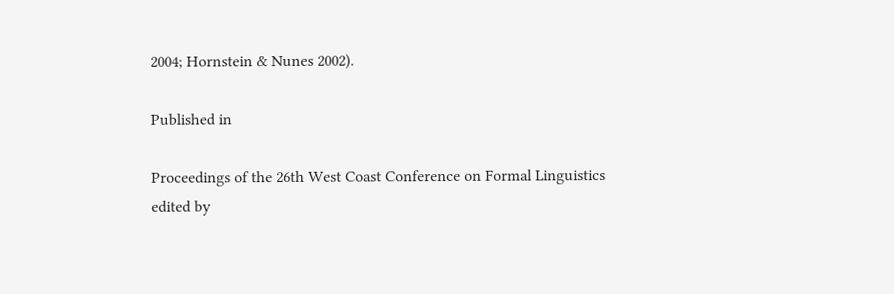2004; Hornstein & Nunes 2002).

Published in

Proceedings of the 26th West Coast Conference on Formal Linguistics
edited by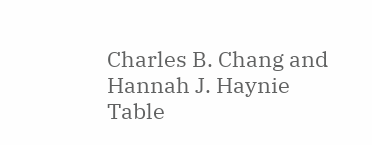Charles B. Chang and Hannah J. Haynie
Table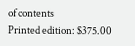of contents
Printed edition: $375.00